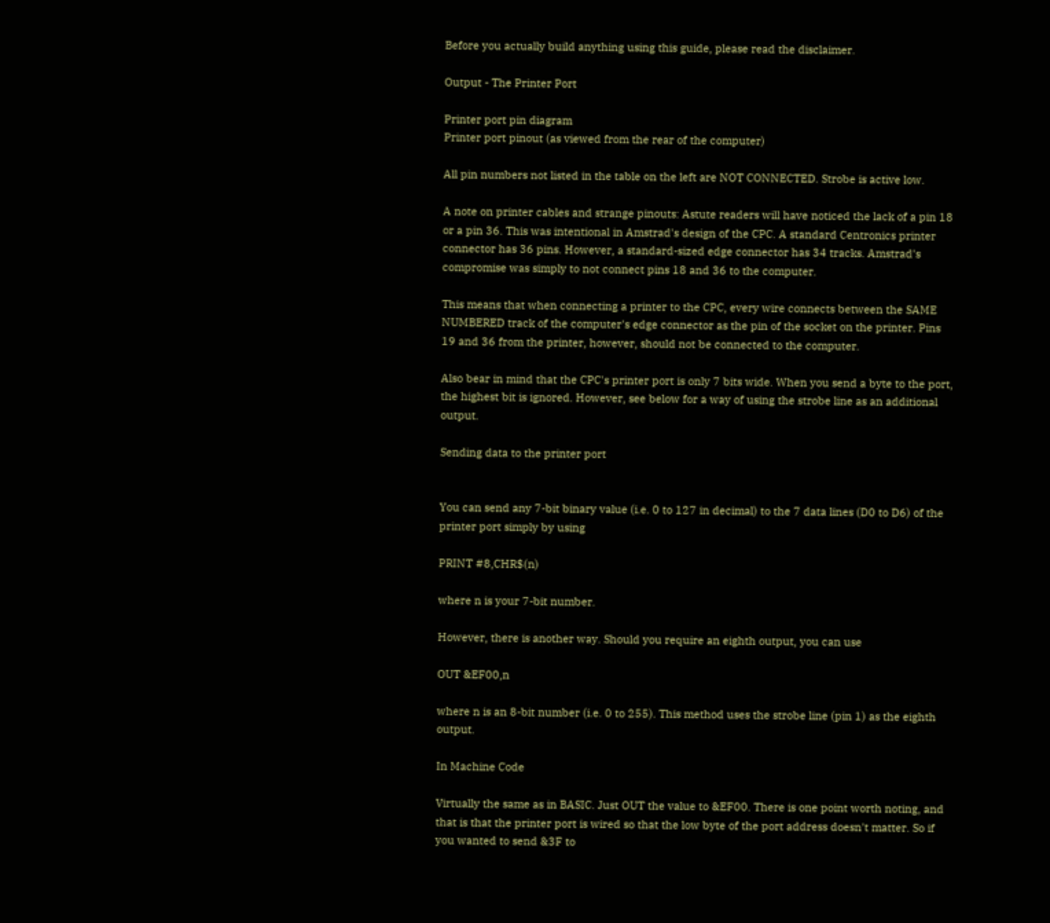Before you actually build anything using this guide, please read the disclaimer.

Output - The Printer Port

Printer port pin diagram
Printer port pinout (as viewed from the rear of the computer)

All pin numbers not listed in the table on the left are NOT CONNECTED. Strobe is active low.

A note on printer cables and strange pinouts: Astute readers will have noticed the lack of a pin 18 or a pin 36. This was intentional in Amstrad's design of the CPC. A standard Centronics printer connector has 36 pins. However, a standard-sized edge connector has 34 tracks. Amstrad's compromise was simply to not connect pins 18 and 36 to the computer.

This means that when connecting a printer to the CPC, every wire connects between the SAME NUMBERED track of the computer's edge connector as the pin of the socket on the printer. Pins 19 and 36 from the printer, however, should not be connected to the computer.

Also bear in mind that the CPC's printer port is only 7 bits wide. When you send a byte to the port, the highest bit is ignored. However, see below for a way of using the strobe line as an additional output.

Sending data to the printer port


You can send any 7-bit binary value (i.e. 0 to 127 in decimal) to the 7 data lines (D0 to D6) of the printer port simply by using

PRINT #8,CHR$(n)

where n is your 7-bit number.

However, there is another way. Should you require an eighth output, you can use

OUT &EF00,n

where n is an 8-bit number (i.e. 0 to 255). This method uses the strobe line (pin 1) as the eighth output.

In Machine Code

Virtually the same as in BASIC. Just OUT the value to &EF00. There is one point worth noting, and that is that the printer port is wired so that the low byte of the port address doesn't matter. So if you wanted to send &3F to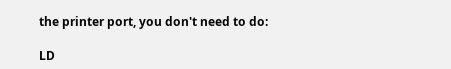the printer port, you don't need to do:

LD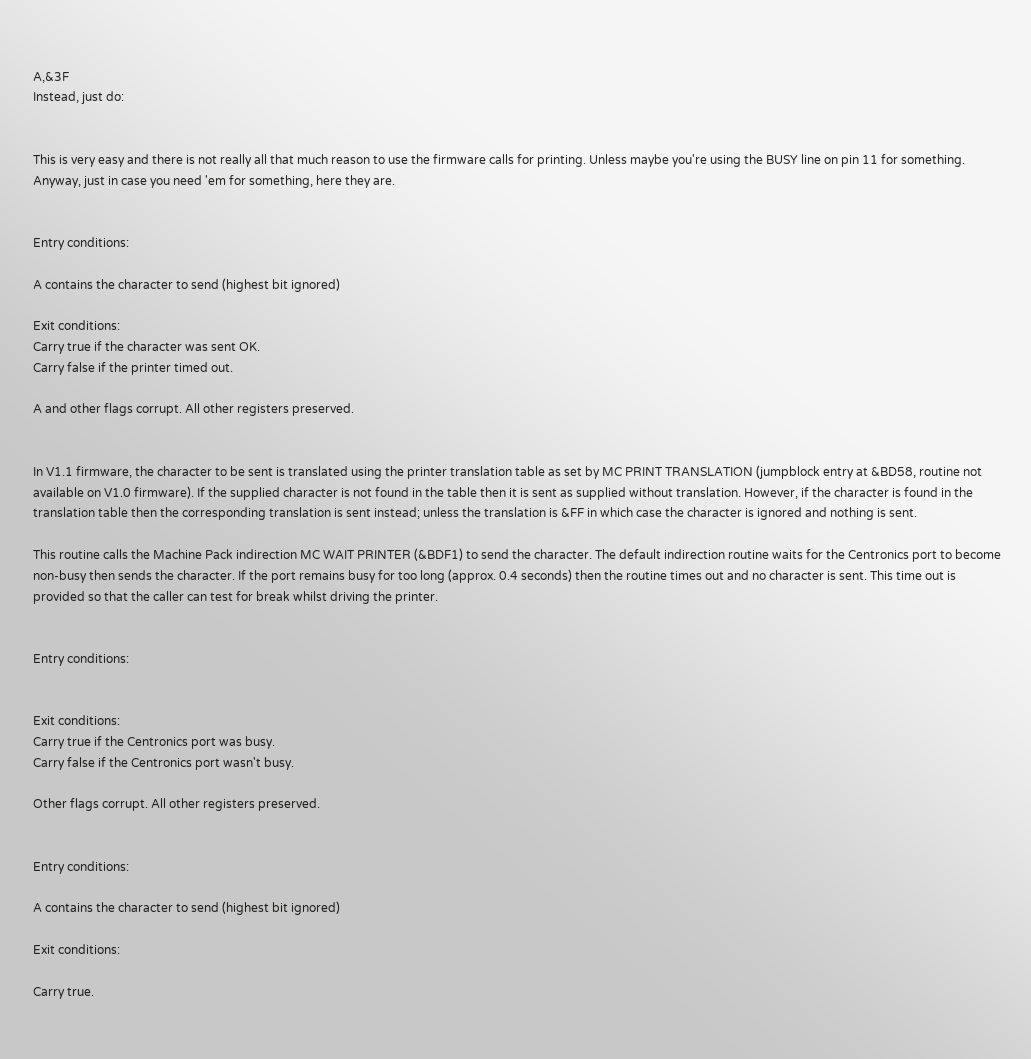A,&3F
Instead, just do:


This is very easy and there is not really all that much reason to use the firmware calls for printing. Unless maybe you're using the BUSY line on pin 11 for something. Anyway, just in case you need 'em for something, here they are.


Entry conditions:

A contains the character to send (highest bit ignored)

Exit conditions:
Carry true if the character was sent OK.
Carry false if the printer timed out.

A and other flags corrupt. All other registers preserved.


In V1.1 firmware, the character to be sent is translated using the printer translation table as set by MC PRINT TRANSLATION (jumpblock entry at &BD58, routine not available on V1.0 firmware). If the supplied character is not found in the table then it is sent as supplied without translation. However, if the character is found in the translation table then the corresponding translation is sent instead; unless the translation is &FF in which case the character is ignored and nothing is sent.

This routine calls the Machine Pack indirection MC WAIT PRINTER (&BDF1) to send the character. The default indirection routine waits for the Centronics port to become non-busy then sends the character. If the port remains busy for too long (approx. 0.4 seconds) then the routine times out and no character is sent. This time out is provided so that the caller can test for break whilst driving the printer.


Entry conditions:


Exit conditions:
Carry true if the Centronics port was busy.
Carry false if the Centronics port wasn't busy.

Other flags corrupt. All other registers preserved.


Entry conditions:

A contains the character to send (highest bit ignored)

Exit conditions:

Carry true.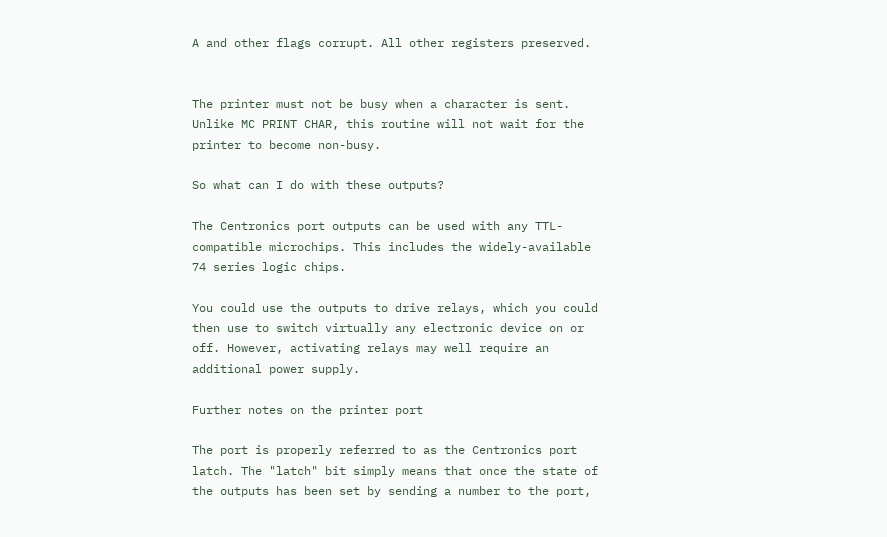A and other flags corrupt. All other registers preserved.


The printer must not be busy when a character is sent. Unlike MC PRINT CHAR, this routine will not wait for the printer to become non-busy.

So what can I do with these outputs?

The Centronics port outputs can be used with any TTL-compatible microchips. This includes the widely-available 74 series logic chips.

You could use the outputs to drive relays, which you could then use to switch virtually any electronic device on or off. However, activating relays may well require an additional power supply.

Further notes on the printer port

The port is properly referred to as the Centronics port latch. The "latch" bit simply means that once the state of the outputs has been set by sending a number to the port,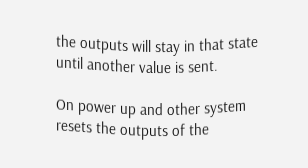the outputs will stay in that state until another value is sent.

On power up and other system resets the outputs of the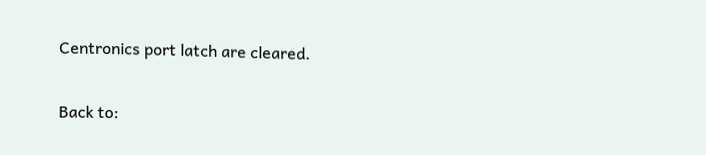Centronics port latch are cleared.

Back to: